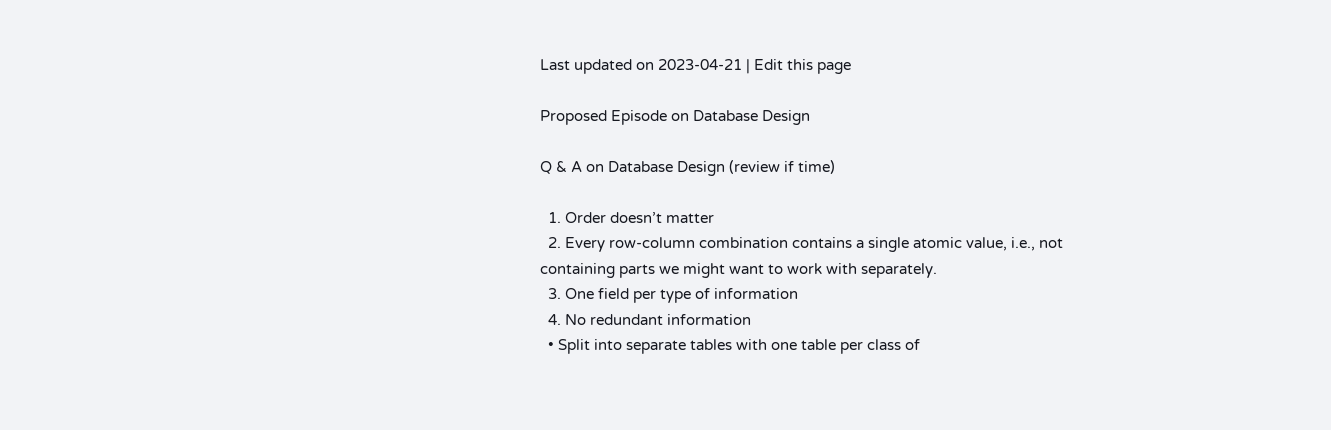Last updated on 2023-04-21 | Edit this page

Proposed Episode on Database Design

Q & A on Database Design (review if time)

  1. Order doesn’t matter
  2. Every row-column combination contains a single atomic value, i.e., not containing parts we might want to work with separately.
  3. One field per type of information
  4. No redundant information
  • Split into separate tables with one table per class of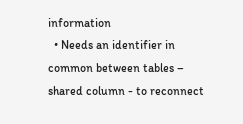information
  • Needs an identifier in common between tables – shared column - to reconnect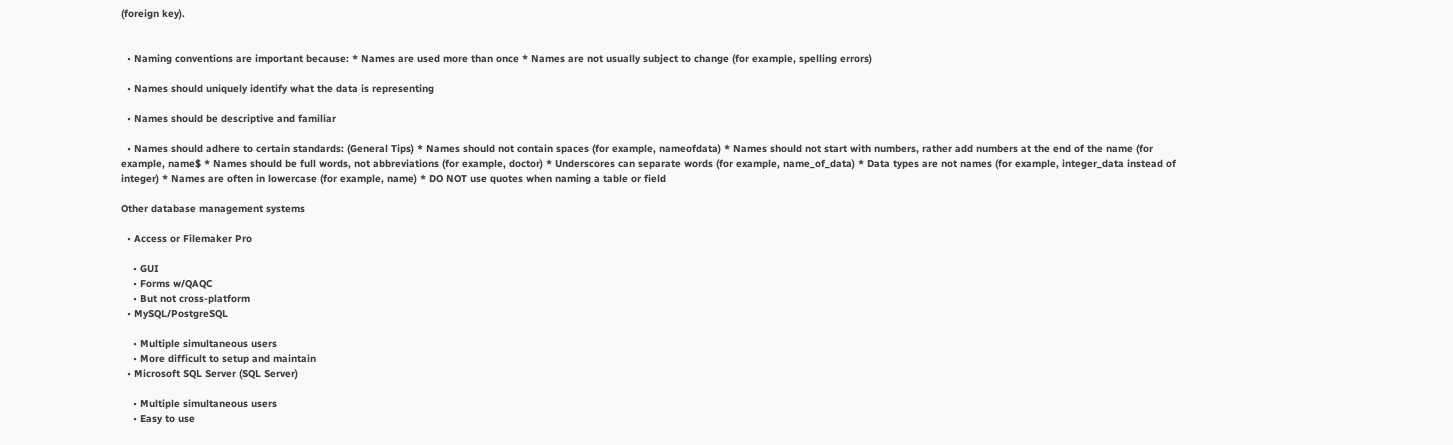(foreign key).


  • Naming conventions are important because: * Names are used more than once * Names are not usually subject to change (for example, spelling errors)

  • Names should uniquely identify what the data is representing

  • Names should be descriptive and familiar

  • Names should adhere to certain standards: (General Tips) * Names should not contain spaces (for example, nameofdata) * Names should not start with numbers, rather add numbers at the end of the name (for example, name$ * Names should be full words, not abbreviations (for example, doctor) * Underscores can separate words (for example, name_of_data) * Data types are not names (for example, integer_data instead of integer) * Names are often in lowercase (for example, name) * DO NOT use quotes when naming a table or field

Other database management systems

  • Access or Filemaker Pro

    • GUI
    • Forms w/QAQC
    • But not cross-platform
  • MySQL/PostgreSQL

    • Multiple simultaneous users
    • More difficult to setup and maintain
  • Microsoft SQL Server (SQL Server)

    • Multiple simultaneous users
    • Easy to use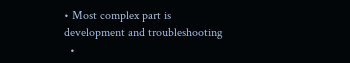• Most complex part is development and troubleshooting
  •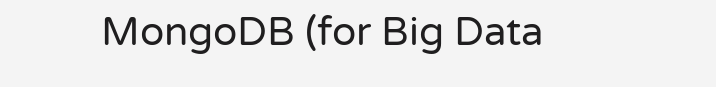MongoDB (for Big Data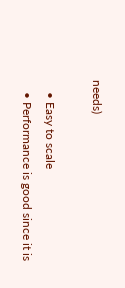needs)

    • Easy to scale
    • Performance is good since it is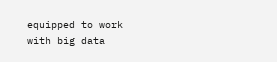equipped to work with big data